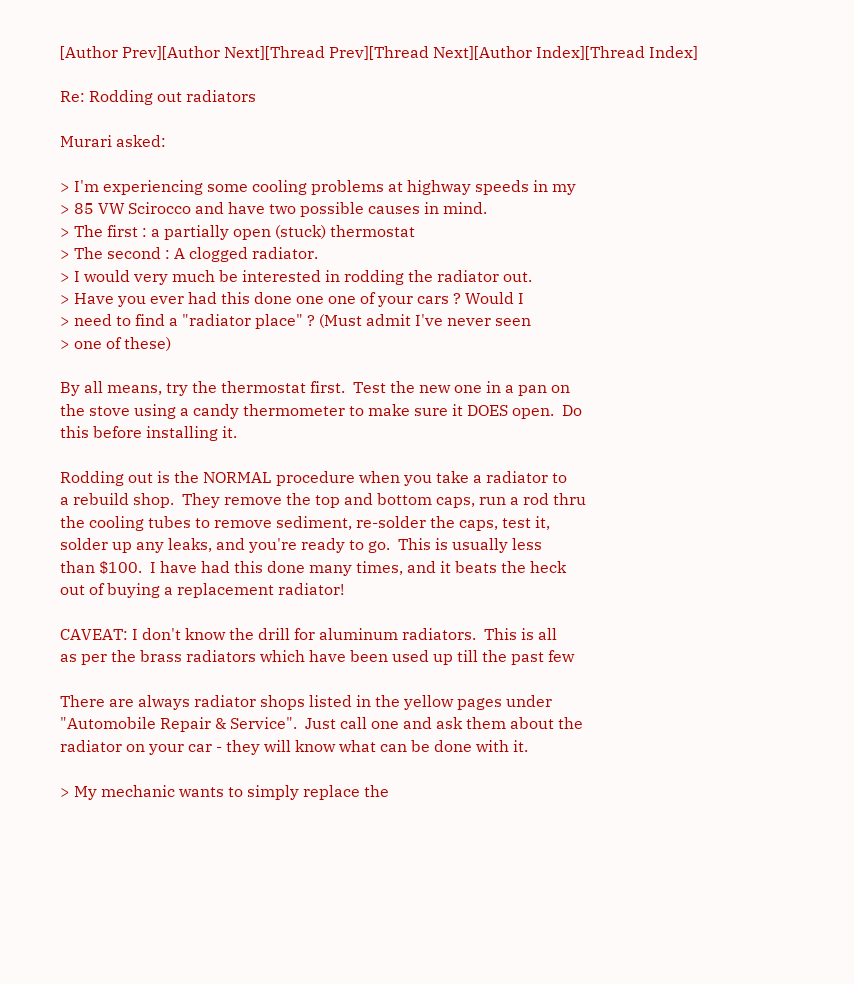[Author Prev][Author Next][Thread Prev][Thread Next][Author Index][Thread Index]

Re: Rodding out radiators

Murari asked:

> I'm experiencing some cooling problems at highway speeds in my
> 85 VW Scirocco and have two possible causes in mind.
> The first : a partially open (stuck) thermostat
> The second : A clogged radiator.
> I would very much be interested in rodding the radiator out.
> Have you ever had this done one one of your cars ? Would I
> need to find a "radiator place" ? (Must admit I've never seen
> one of these)

By all means, try the thermostat first.  Test the new one in a pan on
the stove using a candy thermometer to make sure it DOES open.  Do
this before installing it.

Rodding out is the NORMAL procedure when you take a radiator to
a rebuild shop.  They remove the top and bottom caps, run a rod thru
the cooling tubes to remove sediment, re-solder the caps, test it,
solder up any leaks, and you're ready to go.  This is usually less
than $100.  I have had this done many times, and it beats the heck
out of buying a replacement radiator!

CAVEAT: I don't know the drill for aluminum radiators.  This is all
as per the brass radiators which have been used up till the past few

There are always radiator shops listed in the yellow pages under
"Automobile Repair & Service".  Just call one and ask them about the
radiator on your car - they will know what can be done with it.

> My mechanic wants to simply replace the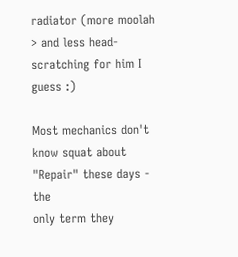radiator (more moolah
> and less head-scratching for him I guess :)

Most mechanics don't know squat about "Repair" these days - the
only term they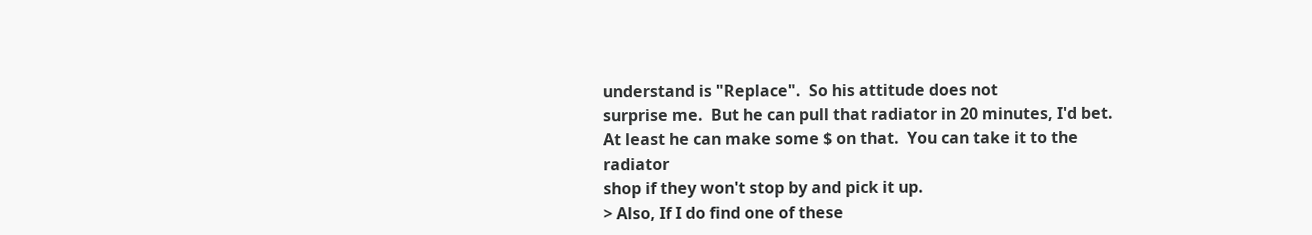understand is "Replace".  So his attitude does not
surprise me.  But he can pull that radiator in 20 minutes, I'd bet.
At least he can make some $ on that.  You can take it to the radiator
shop if they won't stop by and pick it up.
> Also, If I do find one of these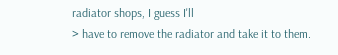radiator shops, I guess I'll
> have to remove the radiator and take it to them.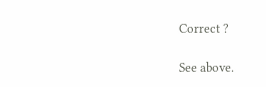Correct ?

See above.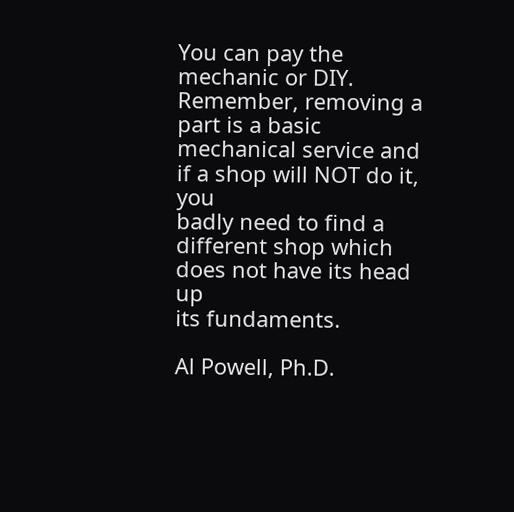You can pay the mechanic or DIY.  Remember, removing a
part is a basic mechanical service and if a shop will NOT do it, you
badly need to find a different shop which does not have its head up
its fundaments.

Al Powell, Ph.D.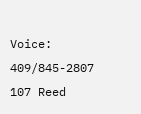Voice:  409/845-2807
107 Reed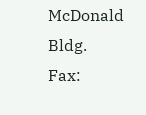McDonald Bldg.          Fax: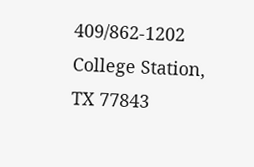409/862-1202
College Station, TX 77843